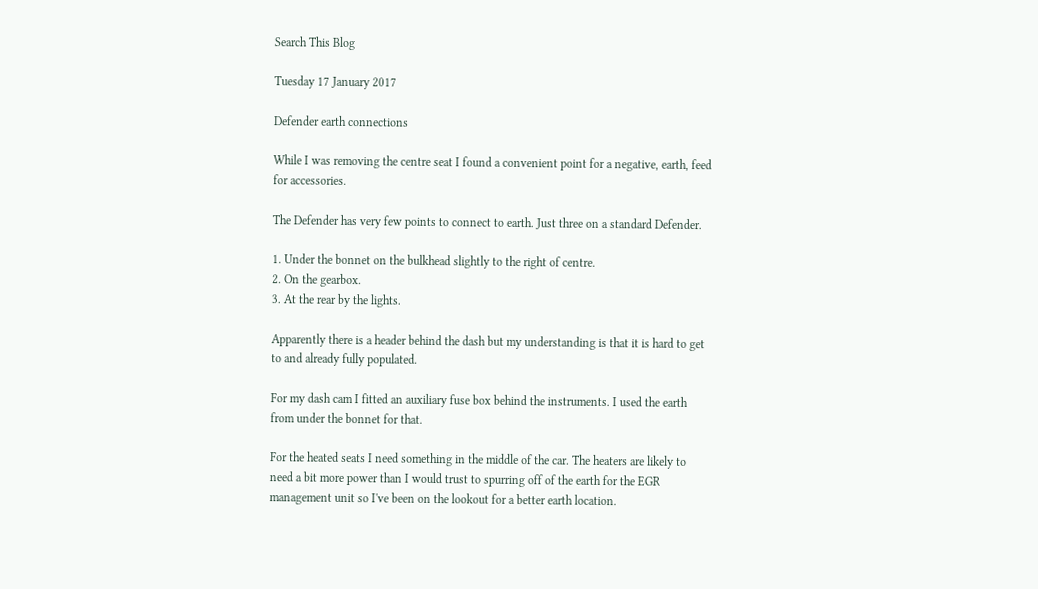Search This Blog

Tuesday 17 January 2017

Defender earth connections

While I was removing the centre seat I found a convenient point for a negative, earth, feed for accessories.

The Defender has very few points to connect to earth. Just three on a standard Defender.

1. Under the bonnet on the bulkhead slightly to the right of centre.
2. On the gearbox.
3. At the rear by the lights.

Apparently there is a header behind the dash but my understanding is that it is hard to get to and already fully populated.

For my dash cam I fitted an auxiliary fuse box behind the instruments. I used the earth from under the bonnet for that.

For the heated seats I need something in the middle of the car. The heaters are likely to need a bit more power than I would trust to spurring off of the earth for the EGR management unit so I've been on the lookout for a better earth location.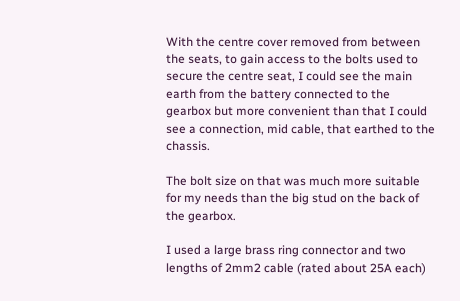With the centre cover removed from between the seats, to gain access to the bolts used to secure the centre seat, I could see the main earth from the battery connected to the gearbox but more convenient than that I could see a connection, mid cable, that earthed to the chassis.

The bolt size on that was much more suitable for my needs than the big stud on the back of the gearbox.

I used a large brass ring connector and two lengths of 2mm2 cable (rated about 25A each)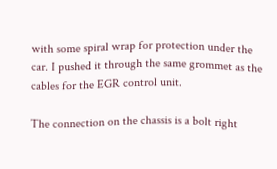with some spiral wrap for protection under the car. I pushed it through the same grommet as the cables for the EGR control unit.

The connection on the chassis is a bolt right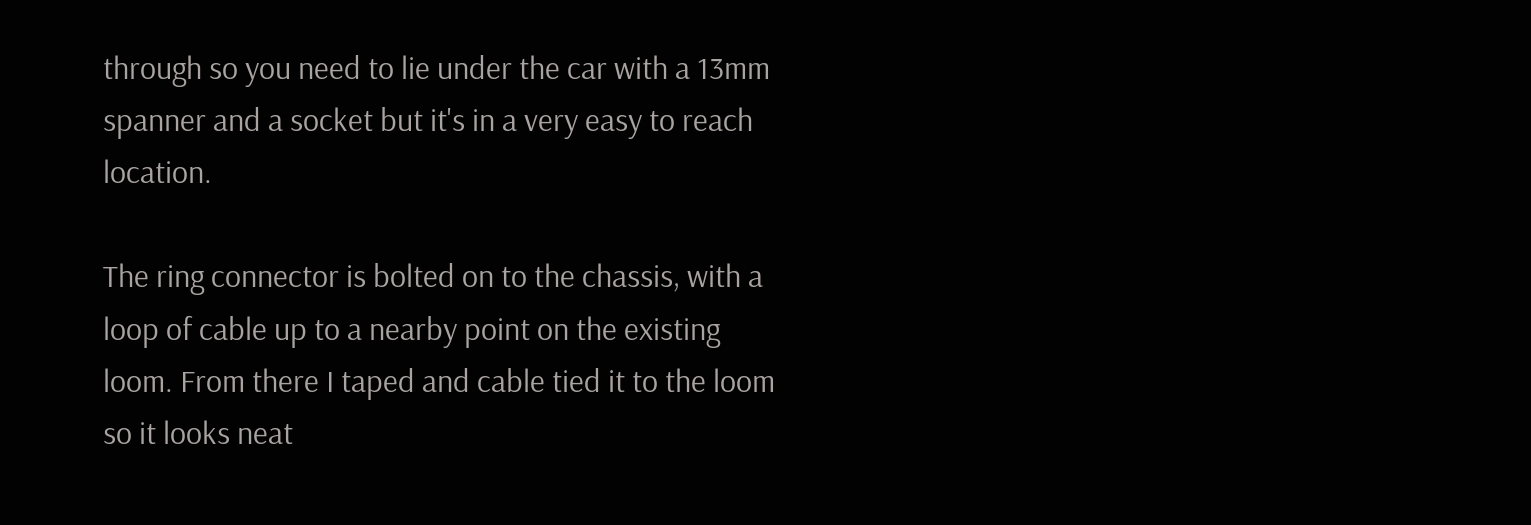through so you need to lie under the car with a 13mm spanner and a socket but it's in a very easy to reach location.

The ring connector is bolted on to the chassis, with a loop of cable up to a nearby point on the existing loom. From there I taped and cable tied it to the loom so it looks neat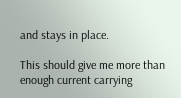and stays in place.

This should give me more than enough current carrying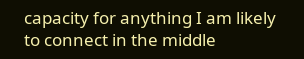capacity for anything I am likely to connect in the middle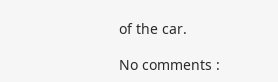of the car.

No comments :